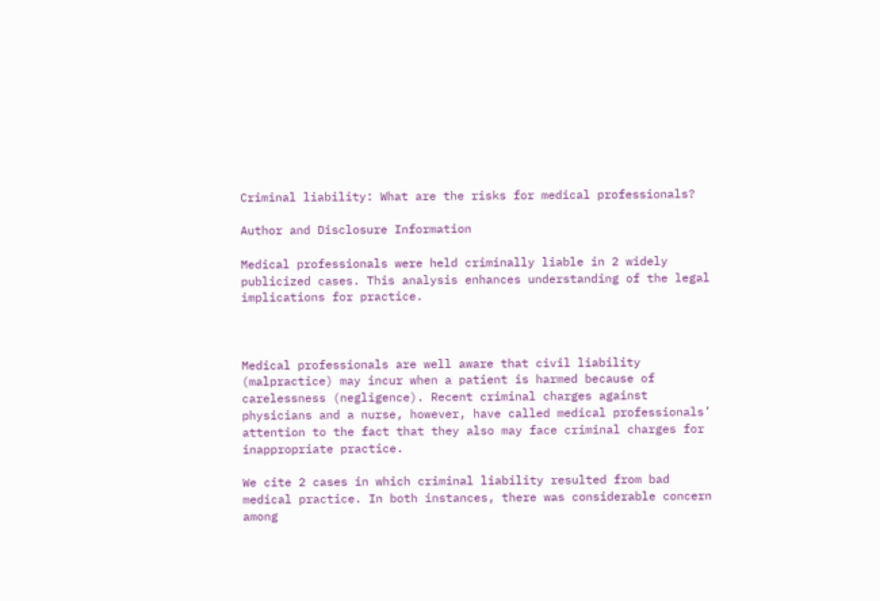Criminal liability: What are the risks for medical professionals?

Author and Disclosure Information

Medical professionals were held criminally liable in 2 widely publicized cases. This analysis enhances understanding of the legal implications for practice.



Medical professionals are well aware that civil liability (malpractice) may incur when a patient is harmed because of carelessness (negligence). Recent criminal charges against physicians and a nurse, however, have called medical professionals’ attention to the fact that they also may face criminal charges for inappropriate practice.

We cite 2 cases in which criminal liability resulted from bad medical practice. In both instances, there was considerable concern among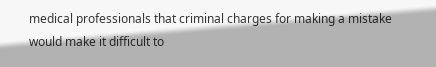medical professionals that criminal charges for making a mistake would make it difficult to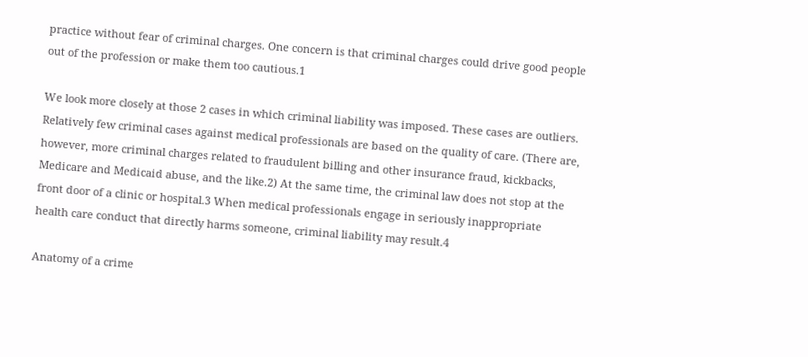practice without fear of criminal charges. One concern is that criminal charges could drive good people out of the profession or make them too cautious.1

We look more closely at those 2 cases in which criminal liability was imposed. These cases are outliers. Relatively few criminal cases against medical professionals are based on the quality of care. (There are, however, more criminal charges related to fraudulent billing and other insurance fraud, kickbacks, Medicare and Medicaid abuse, and the like.2) At the same time, the criminal law does not stop at the front door of a clinic or hospital.3 When medical professionals engage in seriously inappropriate health care conduct that directly harms someone, criminal liability may result.4

Anatomy of a crime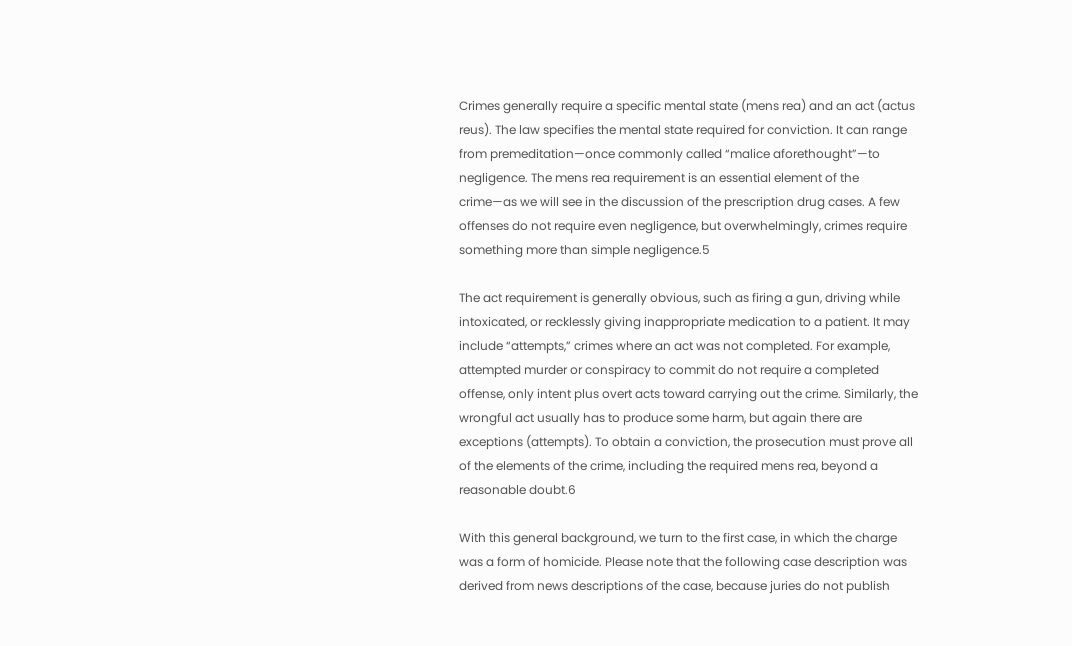Crimes generally require a specific mental state (mens rea) and an act (actus reus). The law specifies the mental state required for conviction. It can range from premeditation—once commonly called “malice aforethought”—to negligence. The mens rea requirement is an essential element of the crime—as we will see in the discussion of the prescription drug cases. A few offenses do not require even negligence, but overwhelmingly, crimes require something more than simple negligence.5

The act requirement is generally obvious, such as firing a gun, driving while intoxicated, or recklessly giving inappropriate medication to a patient. It may include “attempts,” crimes where an act was not completed. For example, attempted murder or conspiracy to commit do not require a completed offense, only intent plus overt acts toward carrying out the crime. Similarly, the wrongful act usually has to produce some harm, but again there are exceptions (attempts). To obtain a conviction, the prosecution must prove all of the elements of the crime, including the required mens rea, beyond a reasonable doubt.6

With this general background, we turn to the first case, in which the charge was a form of homicide. Please note that the following case description was derived from news descriptions of the case, because juries do not publish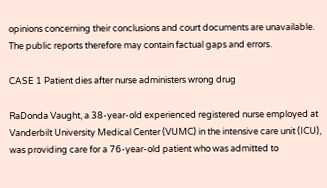opinions concerning their conclusions and court documents are unavailable. The public reports therefore may contain factual gaps and errors.

CASE 1 Patient dies after nurse administers wrong drug

RaDonda Vaught, a 38-year-old experienced registered nurse employed at Vanderbilt University Medical Center (VUMC) in the intensive care unit (ICU), was providing care for a 76-year-old patient who was admitted to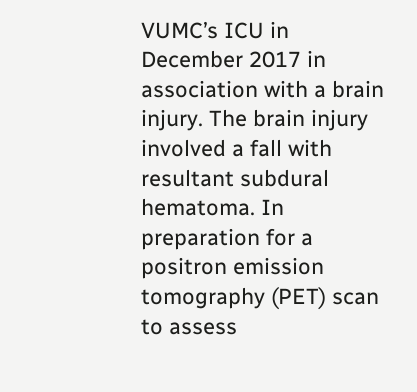VUMC’s ICU in December 2017 in association with a brain injury. The brain injury involved a fall with resultant subdural hematoma. In preparation for a positron emission tomography (PET) scan to assess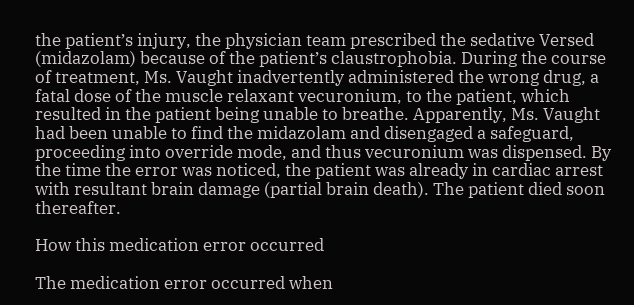the patient’s injury, the physician team prescribed the sedative Versed (midazolam) because of the patient’s claustrophobia. During the course of treatment, Ms. Vaught inadvertently administered the wrong drug, a fatal dose of the muscle relaxant vecuronium, to the patient, which resulted in the patient being unable to breathe. Apparently, Ms. Vaught had been unable to find the midazolam and disengaged a safeguard, proceeding into override mode, and thus vecuronium was dispensed. By the time the error was noticed, the patient was already in cardiac arrest with resultant brain damage (partial brain death). The patient died soon thereafter.

How this medication error occurred

The medication error occurred when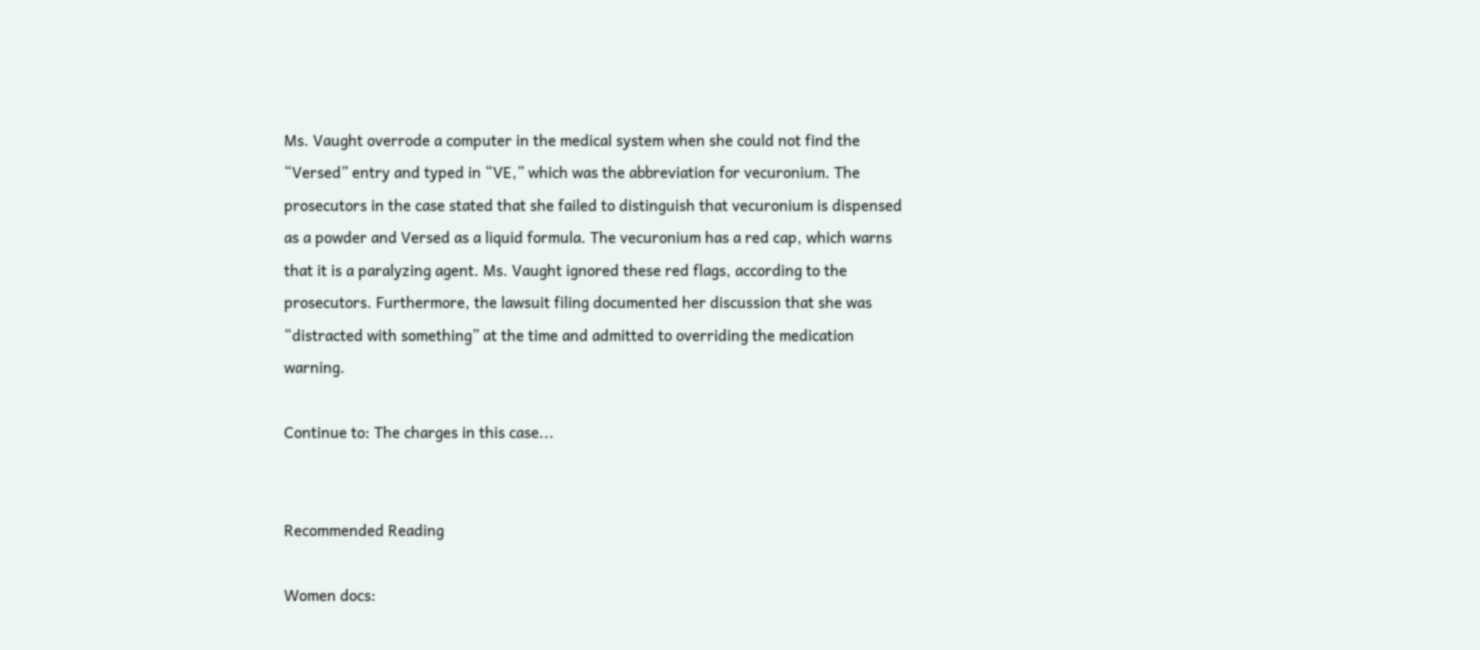Ms. Vaught overrode a computer in the medical system when she could not find the “Versed” entry and typed in “VE,” which was the abbreviation for vecuronium. The prosecutors in the case stated that she failed to distinguish that vecuronium is dispensed as a powder and Versed as a liquid formula. The vecuronium has a red cap, which warns that it is a paralyzing agent. Ms. Vaught ignored these red flags, according to the prosecutors. Furthermore, the lawsuit filing documented her discussion that she was “distracted with something” at the time and admitted to overriding the medication warning.

Continue to: The charges in this case...


Recommended Reading

Women docs: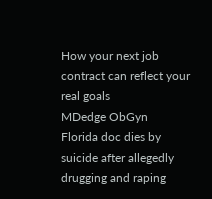How your next job contract can reflect your real goals
MDedge ObGyn
Florida doc dies by suicide after allegedly drugging and raping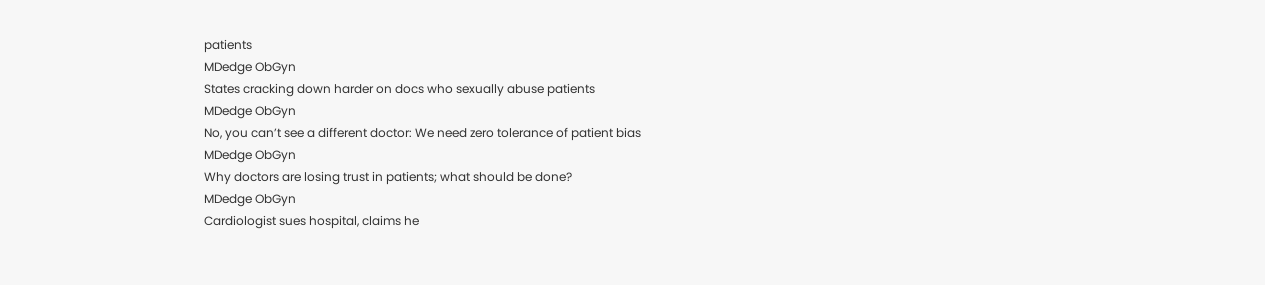patients
MDedge ObGyn
States cracking down harder on docs who sexually abuse patients
MDedge ObGyn
No, you can’t see a different doctor: We need zero tolerance of patient bias
MDedge ObGyn
Why doctors are losing trust in patients; what should be done?
MDedge ObGyn
Cardiologist sues hospital, claims he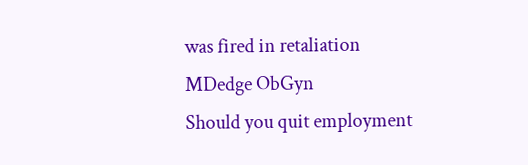was fired in retaliation
MDedge ObGyn
Should you quit employment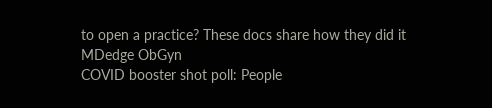to open a practice? These docs share how they did it
MDedge ObGyn
COVID booster shot poll: People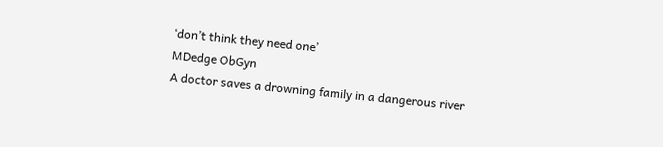‘don’t think they need one’
MDedge ObGyn
A doctor saves a drowning family in a dangerous river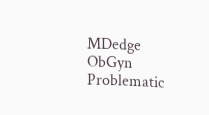MDedge ObGyn
Problematic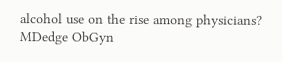alcohol use on the rise among physicians?
MDedge ObGyn